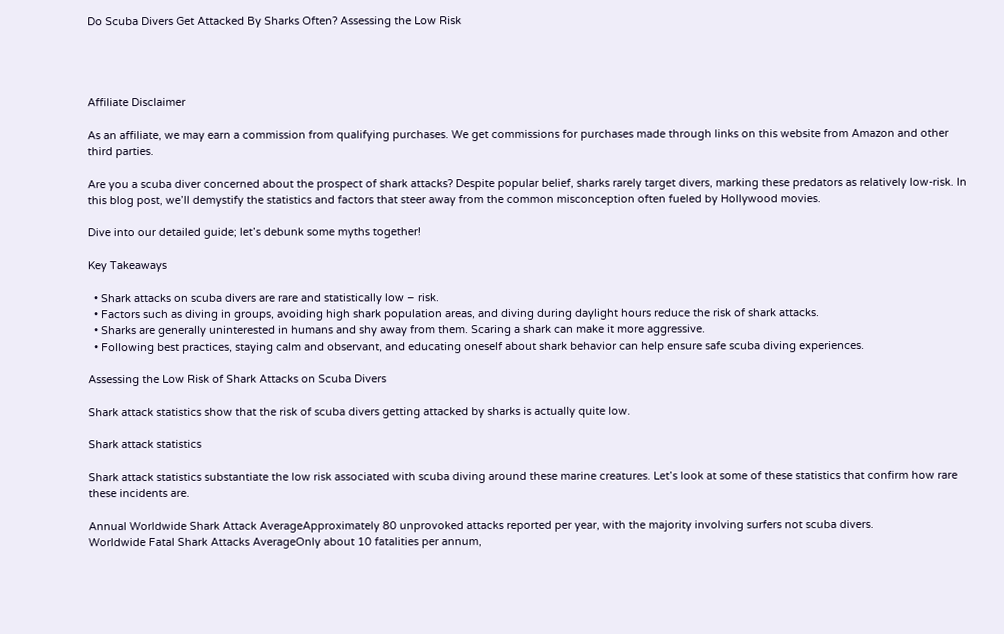Do Scuba Divers Get Attacked By Sharks Often? Assessing the Low Risk




Affiliate Disclaimer

As an affiliate, we may earn a commission from qualifying purchases. We get commissions for purchases made through links on this website from Amazon and other third parties.

Are you a scuba diver concerned about the prospect of shark attacks? Despite popular belief, sharks rarely target divers, marking these predators as relatively low-risk. In this blog post, we’ll demystify the statistics and factors that steer away from the common misconception often fueled by Hollywood movies.

Dive into our detailed guide; let’s debunk some myths together!

Key Takeaways

  • Shark attacks on scuba divers are rare and statistically low – risk.
  • Factors such as diving in groups, avoiding high shark population areas, and diving during daylight hours reduce the risk of shark attacks.
  • Sharks are generally uninterested in humans and shy away from them. Scaring a shark can make it more aggressive.
  • Following best practices, staying calm and observant, and educating oneself about shark behavior can help ensure safe scuba diving experiences.

Assessing the Low Risk of Shark Attacks on Scuba Divers

Shark attack statistics show that the risk of scuba divers getting attacked by sharks is actually quite low.

Shark attack statistics

Shark attack statistics substantiate the low risk associated with scuba diving around these marine creatures. Let’s look at some of these statistics that confirm how rare these incidents are.

Annual Worldwide Shark Attack AverageApproximately 80 unprovoked attacks reported per year, with the majority involving surfers not scuba divers.
Worldwide Fatal Shark Attacks AverageOnly about 10 fatalities per annum,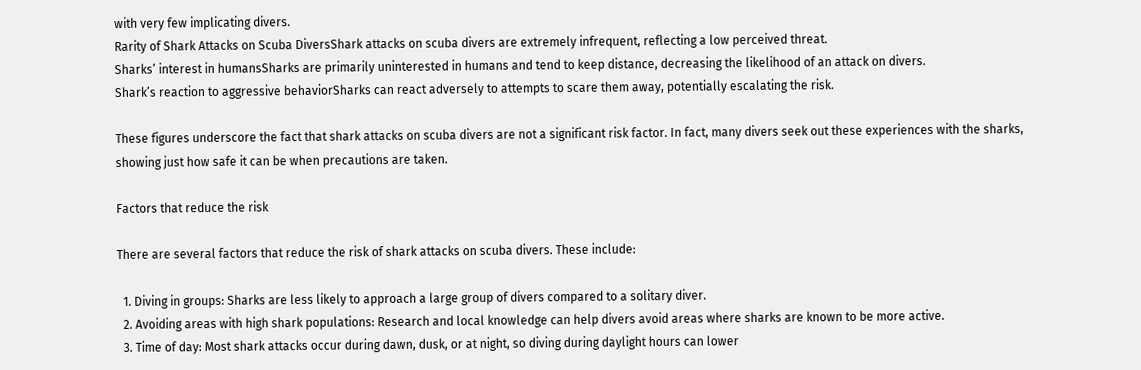with very few implicating divers.
Rarity of Shark Attacks on Scuba DiversShark attacks on scuba divers are extremely infrequent, reflecting a low perceived threat.
Sharks’ interest in humansSharks are primarily uninterested in humans and tend to keep distance, decreasing the likelihood of an attack on divers.
Shark’s reaction to aggressive behaviorSharks can react adversely to attempts to scare them away, potentially escalating the risk.

These figures underscore the fact that shark attacks on scuba divers are not a significant risk factor. In fact, many divers seek out these experiences with the sharks, showing just how safe it can be when precautions are taken.

Factors that reduce the risk

There are several factors that reduce the risk of shark attacks on scuba divers. These include:

  1. Diving in groups: Sharks are less likely to approach a large group of divers compared to a solitary diver.
  2. Avoiding areas with high shark populations: Research and local knowledge can help divers avoid areas where sharks are known to be more active.
  3. Time of day: Most shark attacks occur during dawn, dusk, or at night, so diving during daylight hours can lower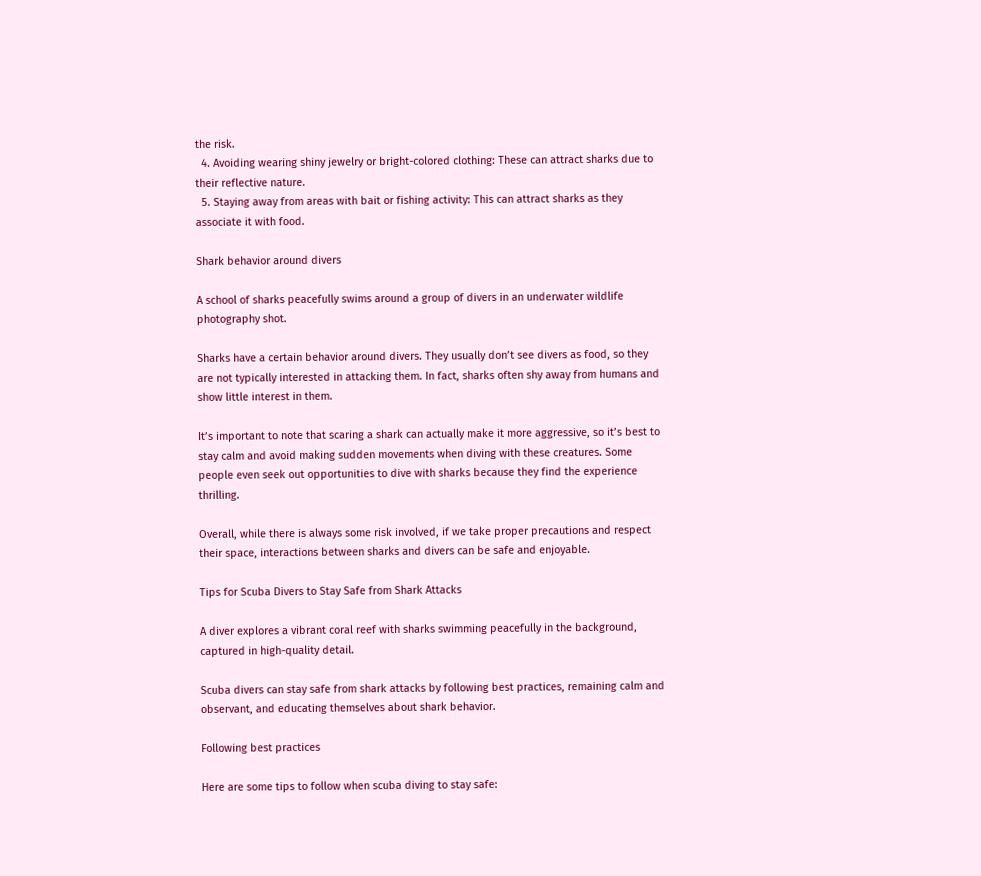the risk.
  4. Avoiding wearing shiny jewelry or bright-colored clothing: These can attract sharks due to their reflective nature.
  5. Staying away from areas with bait or fishing activity: This can attract sharks as they associate it with food.

Shark behavior around divers

A school of sharks peacefully swims around a group of divers in an underwater wildlife photography shot.

Sharks have a certain behavior around divers. They usually don’t see divers as food, so they are not typically interested in attacking them. In fact, sharks often shy away from humans and show little interest in them.

It’s important to note that scaring a shark can actually make it more aggressive, so it’s best to stay calm and avoid making sudden movements when diving with these creatures. Some people even seek out opportunities to dive with sharks because they find the experience thrilling.

Overall, while there is always some risk involved, if we take proper precautions and respect their space, interactions between sharks and divers can be safe and enjoyable.

Tips for Scuba Divers to Stay Safe from Shark Attacks

A diver explores a vibrant coral reef with sharks swimming peacefully in the background, captured in high-quality detail.

Scuba divers can stay safe from shark attacks by following best practices, remaining calm and observant, and educating themselves about shark behavior.

Following best practices

Here are some tips to follow when scuba diving to stay safe: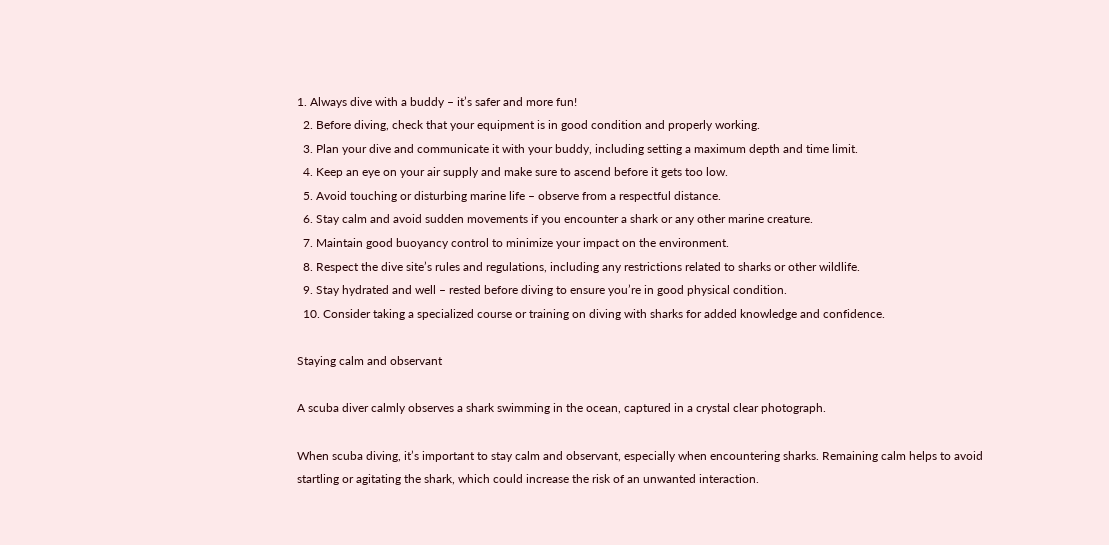1. Always dive with a buddy – it’s safer and more fun!
  2. Before diving, check that your equipment is in good condition and properly working.
  3. Plan your dive and communicate it with your buddy, including setting a maximum depth and time limit.
  4. Keep an eye on your air supply and make sure to ascend before it gets too low.
  5. Avoid touching or disturbing marine life – observe from a respectful distance.
  6. Stay calm and avoid sudden movements if you encounter a shark or any other marine creature.
  7. Maintain good buoyancy control to minimize your impact on the environment.
  8. Respect the dive site’s rules and regulations, including any restrictions related to sharks or other wildlife.
  9. Stay hydrated and well – rested before diving to ensure you’re in good physical condition.
  10. Consider taking a specialized course or training on diving with sharks for added knowledge and confidence.

Staying calm and observant

A scuba diver calmly observes a shark swimming in the ocean, captured in a crystal clear photograph.

When scuba diving, it’s important to stay calm and observant, especially when encountering sharks. Remaining calm helps to avoid startling or agitating the shark, which could increase the risk of an unwanted interaction.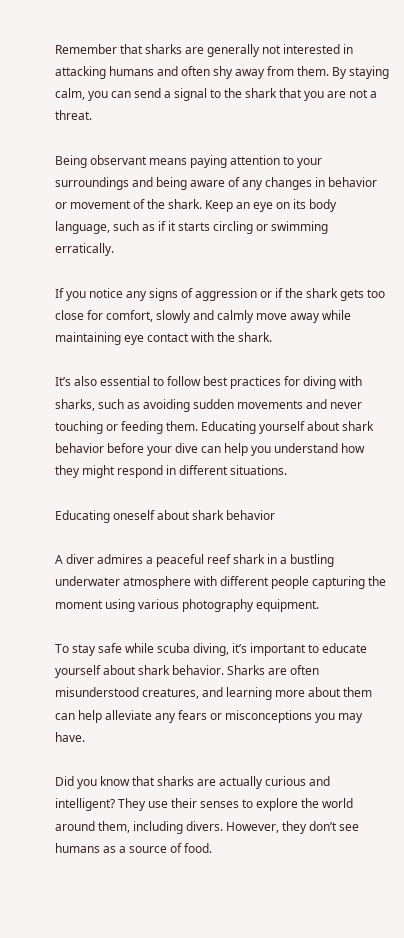Remember that sharks are generally not interested in attacking humans and often shy away from them. By staying calm, you can send a signal to the shark that you are not a threat.

Being observant means paying attention to your surroundings and being aware of any changes in behavior or movement of the shark. Keep an eye on its body language, such as if it starts circling or swimming erratically.

If you notice any signs of aggression or if the shark gets too close for comfort, slowly and calmly move away while maintaining eye contact with the shark.

It’s also essential to follow best practices for diving with sharks, such as avoiding sudden movements and never touching or feeding them. Educating yourself about shark behavior before your dive can help you understand how they might respond in different situations.

Educating oneself about shark behavior

A diver admires a peaceful reef shark in a bustling underwater atmosphere with different people capturing the moment using various photography equipment.

To stay safe while scuba diving, it’s important to educate yourself about shark behavior. Sharks are often misunderstood creatures, and learning more about them can help alleviate any fears or misconceptions you may have.

Did you know that sharks are actually curious and intelligent? They use their senses to explore the world around them, including divers. However, they don’t see humans as a source of food.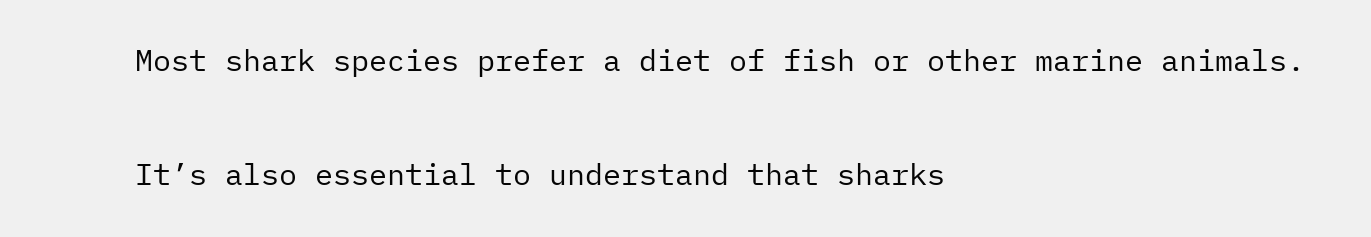Most shark species prefer a diet of fish or other marine animals.

It’s also essential to understand that sharks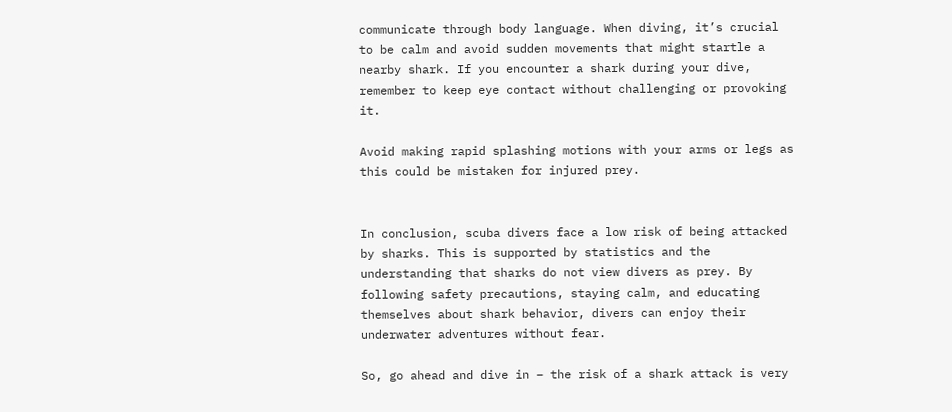communicate through body language. When diving, it’s crucial to be calm and avoid sudden movements that might startle a nearby shark. If you encounter a shark during your dive, remember to keep eye contact without challenging or provoking it.

Avoid making rapid splashing motions with your arms or legs as this could be mistaken for injured prey.


In conclusion, scuba divers face a low risk of being attacked by sharks. This is supported by statistics and the understanding that sharks do not view divers as prey. By following safety precautions, staying calm, and educating themselves about shark behavior, divers can enjoy their underwater adventures without fear.

So, go ahead and dive in – the risk of a shark attack is very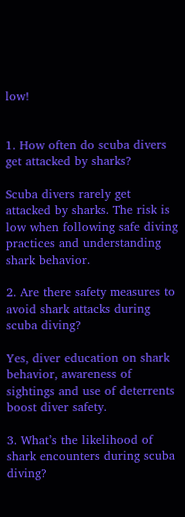low!


1. How often do scuba divers get attacked by sharks?

Scuba divers rarely get attacked by sharks. The risk is low when following safe diving practices and understanding shark behavior.

2. Are there safety measures to avoid shark attacks during scuba diving?

Yes, diver education on shark behavior, awareness of sightings and use of deterrents boost diver safety.

3. What’s the likelihood of shark encounters during scuba diving?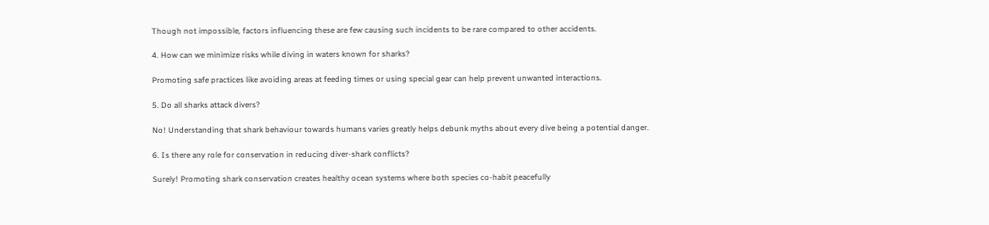Though not impossible, factors influencing these are few causing such incidents to be rare compared to other accidents.

4. How can we minimize risks while diving in waters known for sharks?

Promoting safe practices like avoiding areas at feeding times or using special gear can help prevent unwanted interactions.

5. Do all sharks attack divers?

No! Understanding that shark behaviour towards humans varies greatly helps debunk myths about every dive being a potential danger.

6. Is there any role for conservation in reducing diver-shark conflicts?

Surely! Promoting shark conservation creates healthy ocean systems where both species co-habit peacefully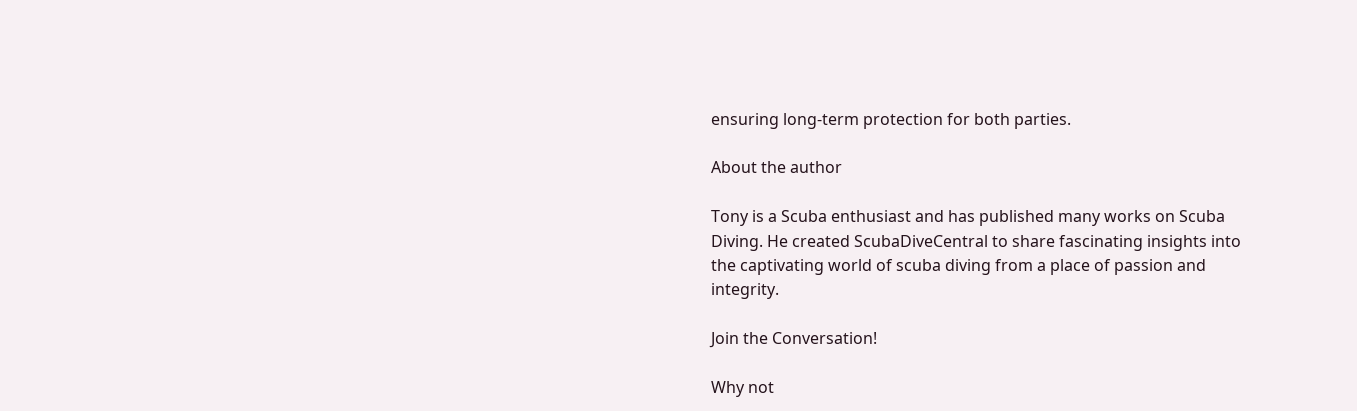ensuring long-term protection for both parties.

About the author

Tony is a Scuba enthusiast and has published many works on Scuba Diving. He created ScubaDiveCentral to share fascinating insights into the captivating world of scuba diving from a place of passion and integrity.

Join the Conversation!

Why not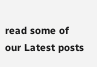read some of our Latest posts